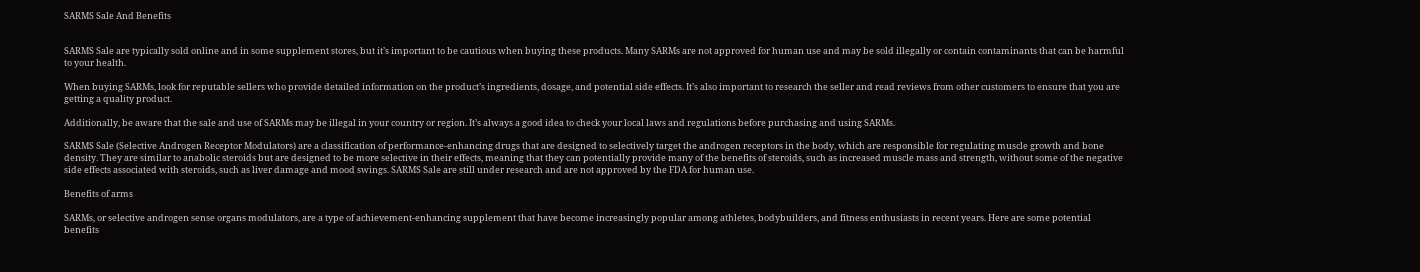SARMS Sale And Benefits


SARMS Sale are typically sold online and in some supplement stores, but it’s important to be cautious when buying these products. Many SARMs are not approved for human use and may be sold illegally or contain contaminants that can be harmful to your health.

When buying SARMs, look for reputable sellers who provide detailed information on the product’s ingredients, dosage, and potential side effects. It’s also important to research the seller and read reviews from other customers to ensure that you are getting a quality product.

Additionally, be aware that the sale and use of SARMs may be illegal in your country or region. It’s always a good idea to check your local laws and regulations before purchasing and using SARMs.

SARMS Sale (Selective Androgen Receptor Modulators) are a classification of performance-enhancing drugs that are designed to selectively target the androgen receptors in the body, which are responsible for regulating muscle growth and bone density. They are similar to anabolic steroids but are designed to be more selective in their effects, meaning that they can potentially provide many of the benefits of steroids, such as increased muscle mass and strength, without some of the negative side effects associated with steroids, such as liver damage and mood swings. SARMS Sale are still under research and are not approved by the FDA for human use.

Benefits of arms

SARMs, or selective androgen sense organs modulators, are a type of achievement-enhancing supplement that have become increasingly popular among athletes, bodybuilders, and fitness enthusiasts in recent years. Here are some potential benefits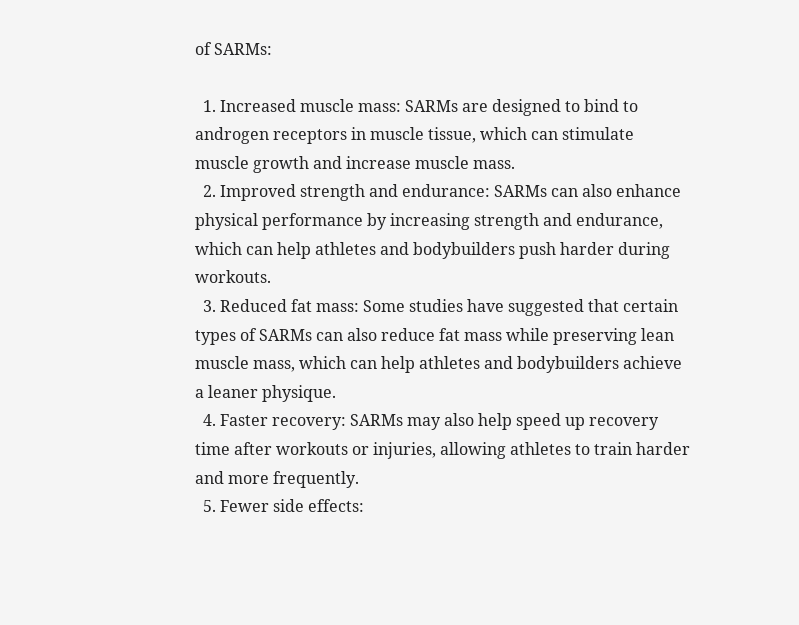of SARMs:

  1. Increased muscle mass: SARMs are designed to bind to androgen receptors in muscle tissue, which can stimulate muscle growth and increase muscle mass.
  2. Improved strength and endurance: SARMs can also enhance physical performance by increasing strength and endurance, which can help athletes and bodybuilders push harder during workouts.
  3. Reduced fat mass: Some studies have suggested that certain types of SARMs can also reduce fat mass while preserving lean muscle mass, which can help athletes and bodybuilders achieve a leaner physique.
  4. Faster recovery: SARMs may also help speed up recovery time after workouts or injuries, allowing athletes to train harder and more frequently.
  5. Fewer side effects: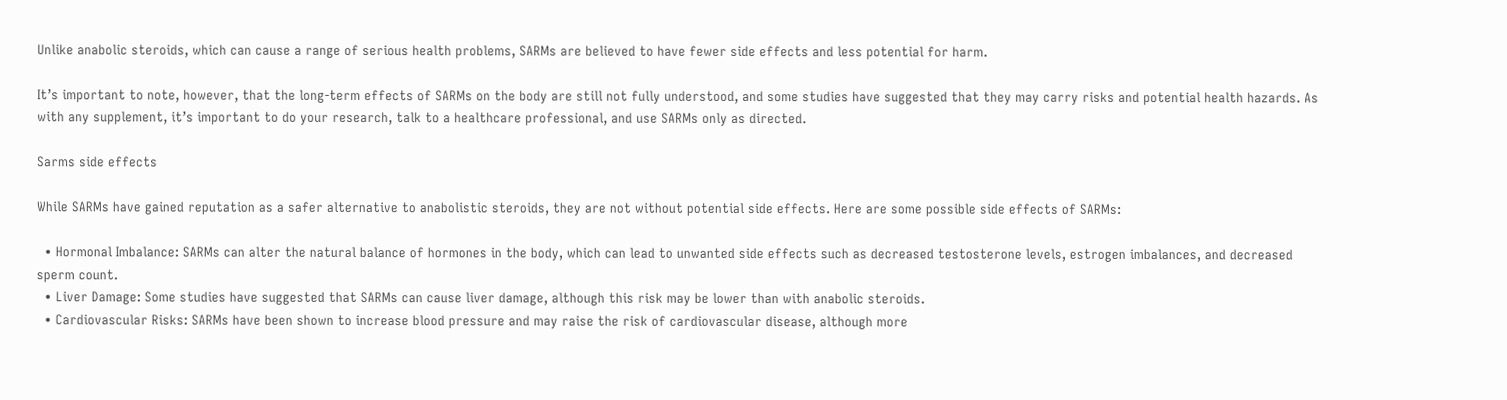Unlike anabolic steroids, which can cause a range of serious health problems, SARMs are believed to have fewer side effects and less potential for harm.

It’s important to note, however, that the long-term effects of SARMs on the body are still not fully understood, and some studies have suggested that they may carry risks and potential health hazards. As with any supplement, it’s important to do your research, talk to a healthcare professional, and use SARMs only as directed.

Sarms side effects

While SARMs have gained reputation as a safer alternative to anabolistic steroids, they are not without potential side effects. Here are some possible side effects of SARMs:

  • Hormonal Imbalance: SARMs can alter the natural balance of hormones in the body, which can lead to unwanted side effects such as decreased testosterone levels, estrogen imbalances, and decreased sperm count.
  • Liver Damage: Some studies have suggested that SARMs can cause liver damage, although this risk may be lower than with anabolic steroids.
  • Cardiovascular Risks: SARMs have been shown to increase blood pressure and may raise the risk of cardiovascular disease, although more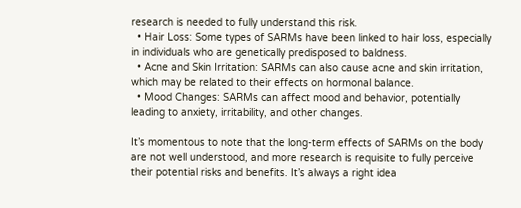research is needed to fully understand this risk.
  • Hair Loss: Some types of SARMs have been linked to hair loss, especially in individuals who are genetically predisposed to baldness.
  • Acne and Skin Irritation: SARMs can also cause acne and skin irritation, which may be related to their effects on hormonal balance.
  • Mood Changes: SARMs can affect mood and behavior, potentially leading to anxiety, irritability, and other changes.

It’s momentous to note that the long-term effects of SARMs on the body are not well understood, and more research is requisite to fully perceive their potential risks and benefits. It’s always a right idea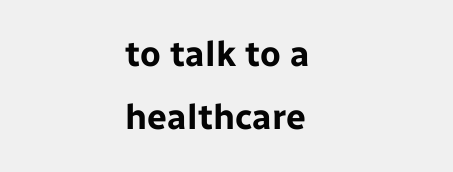to talk to a healthcare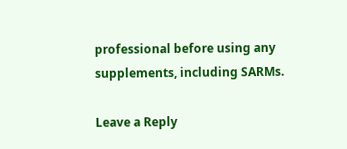professional before using any supplements, including SARMs.

Leave a Reply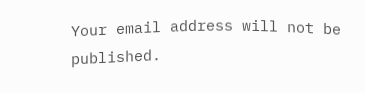Your email address will not be published.